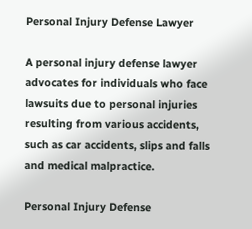Personal Injury Defense Lawyer

A personal injury defense lawyer advocates for individuals who face lawsuits due to personal injuries resulting from various accidents, such as car accidents, slips and falls and medical malpractice.

Personal Injury Defense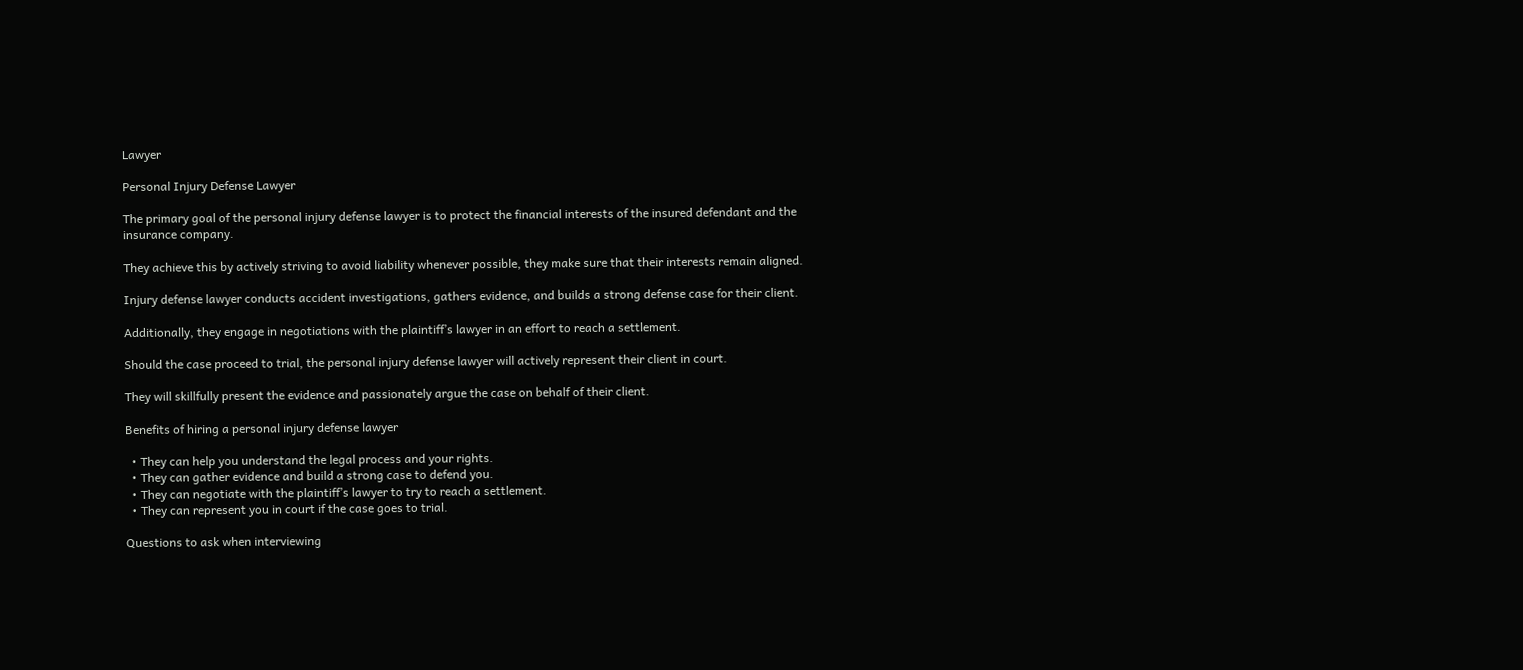Lawyer

Personal Injury Defense Lawyer

The primary goal of the personal injury defense lawyer is to protect the financial interests of the insured defendant and the insurance company.

They achieve this by actively striving to avoid liability whenever possible, they make sure that their interests remain aligned.

Injury defense lawyer conducts accident investigations, gathers evidence, and builds a strong defense case for their client.

Additionally, they engage in negotiations with the plaintiff’s lawyer in an effort to reach a settlement.

Should the case proceed to trial, the personal injury defense lawyer will actively represent their client in court.

They will skillfully present the evidence and passionately argue the case on behalf of their client.

Benefits of hiring a personal injury defense lawyer

  • They can help you understand the legal process and your rights.
  • They can gather evidence and build a strong case to defend you.
  • They can negotiate with the plaintiff’s lawyer to try to reach a settlement.
  • They can represent you in court if the case goes to trial.

Questions to ask when interviewing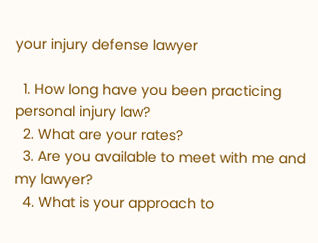your injury defense lawyer

  1. How long have you been practicing personal injury law?
  2. What are your rates?
  3. Are you available to meet with me and my lawyer?
  4. What is your approach to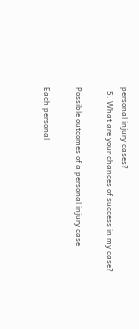personal injury cases?
  5. What are your chances of success in my case?

Possible outcomes of a personal injury case

Each personal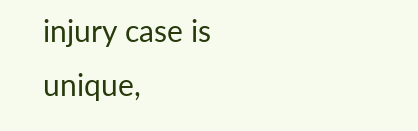injury case is unique,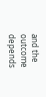and the outcome depends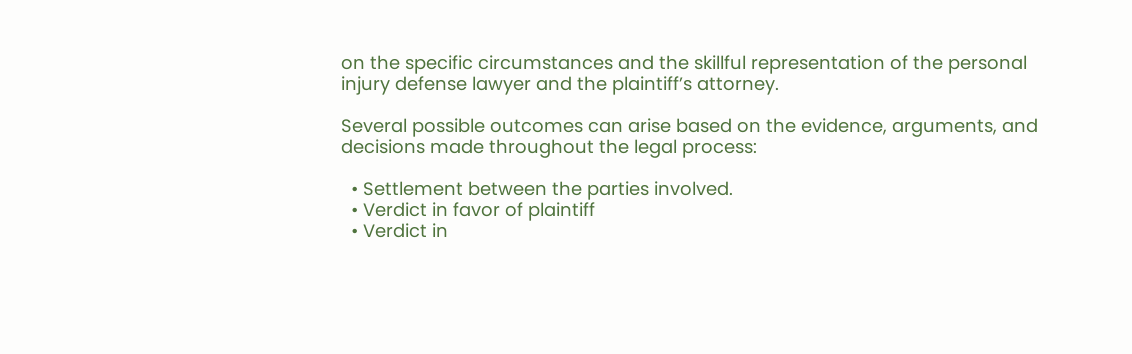on the specific circumstances and the skillful representation of the personal injury defense lawyer and the plaintiff’s attorney.

Several possible outcomes can arise based on the evidence, arguments, and decisions made throughout the legal process:

  • Settlement between the parties involved.
  • Verdict in favor of plaintiff
  • Verdict in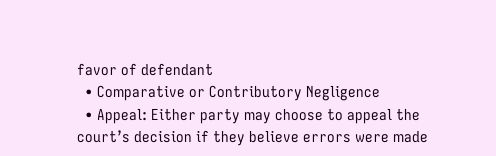favor of defendant
  • Comparative or Contributory Negligence
  • Appeal: Either party may choose to appeal the court’s decision if they believe errors were made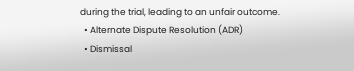during the trial, leading to an unfair outcome.
  • Alternate Dispute Resolution (ADR)
  • Dismissal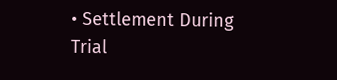• Settlement During Trial